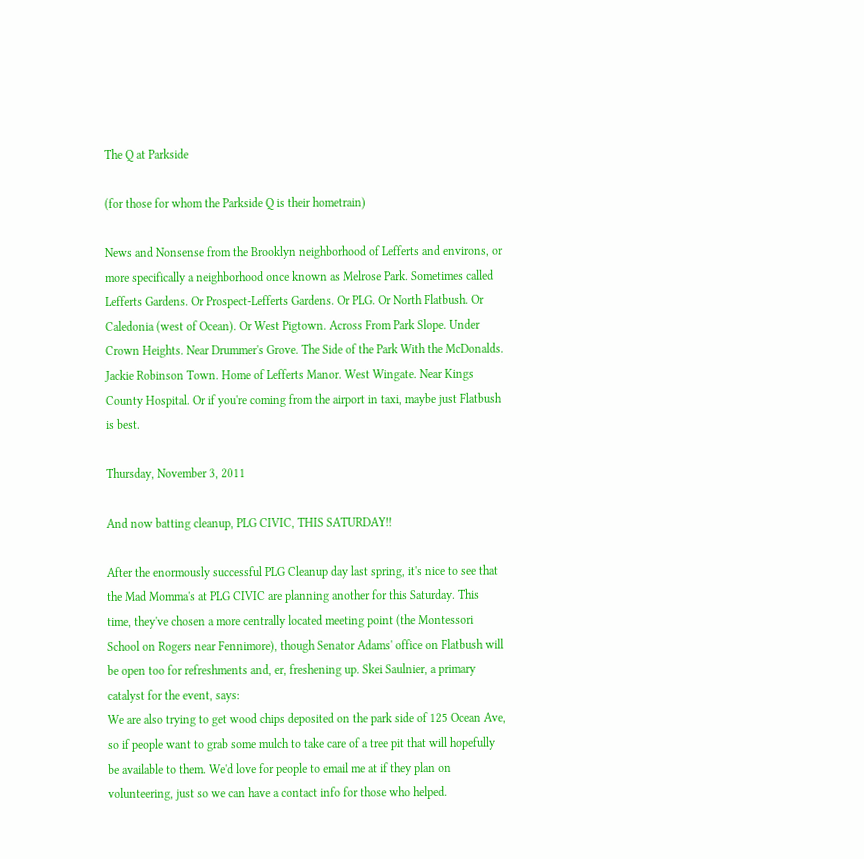The Q at Parkside

(for those for whom the Parkside Q is their hometrain)

News and Nonsense from the Brooklyn neighborhood of Lefferts and environs, or more specifically a neighborhood once known as Melrose Park. Sometimes called Lefferts Gardens. Or Prospect-Lefferts Gardens. Or PLG. Or North Flatbush. Or Caledonia (west of Ocean). Or West Pigtown. Across From Park Slope. Under Crown Heights. Near Drummer's Grove. The Side of the Park With the McDonalds. Jackie Robinson Town. Home of Lefferts Manor. West Wingate. Near Kings County Hospital. Or if you're coming from the airport in taxi, maybe just Flatbush is best.

Thursday, November 3, 2011

And now batting cleanup, PLG CIVIC, THIS SATURDAY!!

After the enormously successful PLG Cleanup day last spring, it's nice to see that the Mad Momma's at PLG CIVIC are planning another for this Saturday. This time, they've chosen a more centrally located meeting point (the Montessori School on Rogers near Fennimore), though Senator Adams' office on Flatbush will be open too for refreshments and, er, freshening up. Skei Saulnier, a primary catalyst for the event, says:
We are also trying to get wood chips deposited on the park side of 125 Ocean Ave, so if people want to grab some mulch to take care of a tree pit that will hopefully be available to them. We'd love for people to email me at if they plan on volunteering, just so we can have a contact info for those who helped.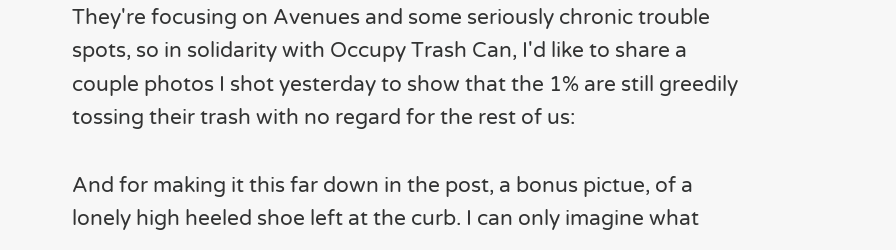They're focusing on Avenues and some seriously chronic trouble spots, so in solidarity with Occupy Trash Can, I'd like to share a couple photos I shot yesterday to show that the 1% are still greedily tossing their trash with no regard for the rest of us:

And for making it this far down in the post, a bonus pictue, of a lonely high heeled shoe left at the curb. I can only imagine what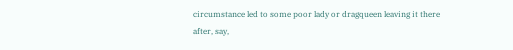circumstance led to some poor lady or dragqueen leaving it there after, say,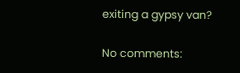exiting a gypsy van?

No comments: